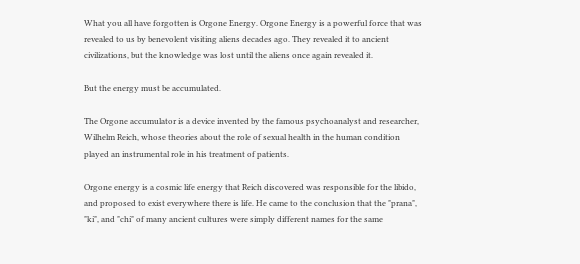What you all have forgotten is Orgone Energy. Orgone Energy is a powerful force that was revealed to us by benevolent visiting aliens decades ago. They revealed it to ancient civilizations, but the knowledge was lost until the aliens once again revealed it.

But the energy must be accumulated.

The Orgone accumulator is a device invented by the famous psychoanalyst and researcher, Wilhelm Reich, whose theories about the role of sexual health in the human condition played an instrumental role in his treatment of patients.

Orgone energy is a cosmic life energy that Reich discovered was responsible for the libido, and proposed to exist everywhere there is life. He came to the conclusion that the "prana", "ki", and "chi" of many ancient cultures were simply different names for the same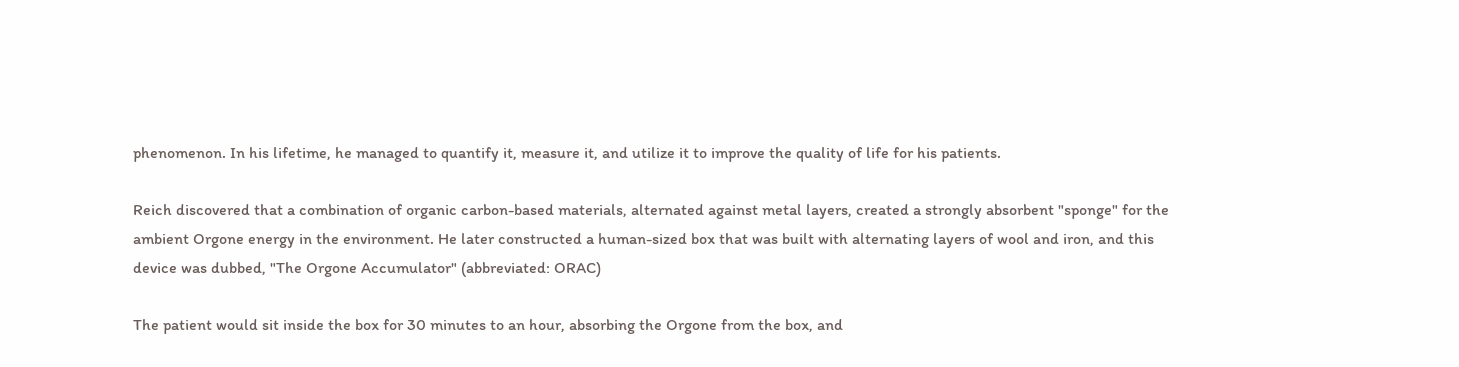phenomenon. In his lifetime, he managed to quantify it, measure it, and utilize it to improve the quality of life for his patients.

Reich discovered that a combination of organic carbon-based materials, alternated against metal layers, created a strongly absorbent "sponge" for the ambient Orgone energy in the environment. He later constructed a human-sized box that was built with alternating layers of wool and iron, and this device was dubbed, "The Orgone Accumulator" (abbreviated: ORAC)

The patient would sit inside the box for 30 minutes to an hour, absorbing the Orgone from the box, and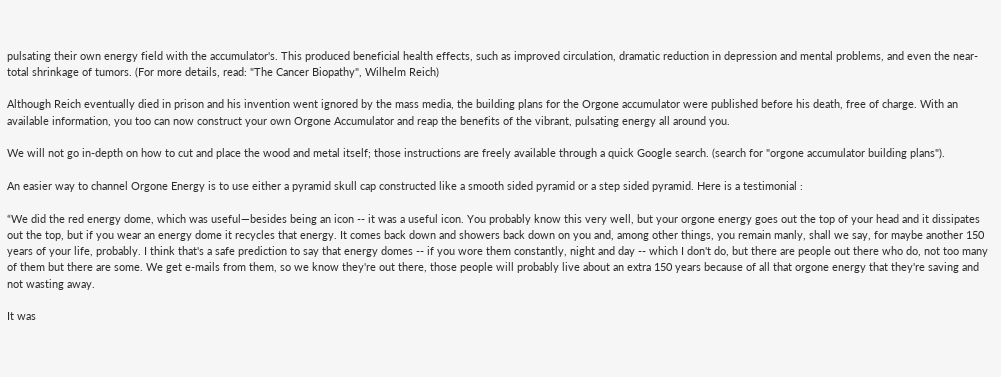pulsating their own energy field with the accumulator's. This produced beneficial health effects, such as improved circulation, dramatic reduction in depression and mental problems, and even the near-total shrinkage of tumors. (For more details, read: "The Cancer Biopathy", Wilhelm Reich)

Although Reich eventually died in prison and his invention went ignored by the mass media, the building plans for the Orgone accumulator were published before his death, free of charge. With an available information, you too can now construct your own Orgone Accumulator and reap the benefits of the vibrant, pulsating energy all around you.

We will not go in-depth on how to cut and place the wood and metal itself; those instructions are freely available through a quick Google search. (search for "orgone accumulator building plans").

An easier way to channel Orgone Energy is to use either a pyramid skull cap constructed like a smooth sided pyramid or a step sided pyramid. Here is a testimonial :

“We did the red energy dome, which was useful—besides being an icon -- it was a useful icon. You probably know this very well, but your orgone energy goes out the top of your head and it dissipates out the top, but if you wear an energy dome it recycles that energy. It comes back down and showers back down on you and, among other things, you remain manly, shall we say, for maybe another 150 years of your life, probably. I think that's a safe prediction to say that energy domes -- if you wore them constantly, night and day -- which I don't do, but there are people out there who do, not too many of them but there are some. We get e-mails from them, so we know they're out there, those people will probably live about an extra 150 years because of all that orgone energy that they're saving and not wasting away.

It was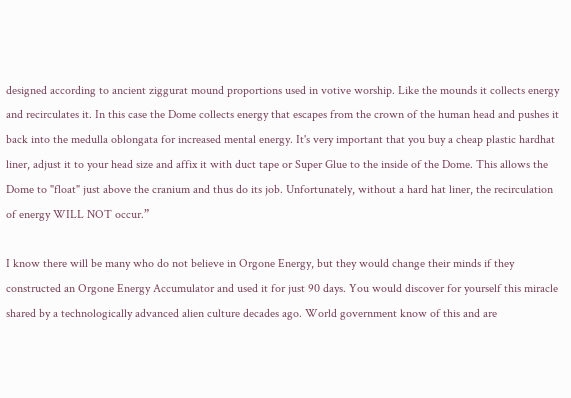designed according to ancient ziggurat mound proportions used in votive worship. Like the mounds it collects energy and recirculates it. In this case the Dome collects energy that escapes from the crown of the human head and pushes it back into the medulla oblongata for increased mental energy. It's very important that you buy a cheap plastic hardhat liner, adjust it to your head size and affix it with duct tape or Super Glue to the inside of the Dome. This allows the Dome to "float" just above the cranium and thus do its job. Unfortunately, without a hard hat liner, the recirculation of energy WILL NOT occur.”

I know there will be many who do not believe in Orgone Energy, but they would change their minds if they constructed an Orgone Energy Accumulator and used it for just 90 days. You would discover for yourself this miracle shared by a technologically advanced alien culture decades ago. World government know of this and are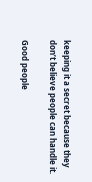keeping it a secret because they don’t believe people can handle it.

Good people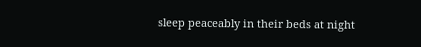sleep peaceably in their beds at night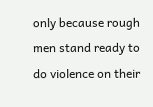only because rough men stand ready to do violence on their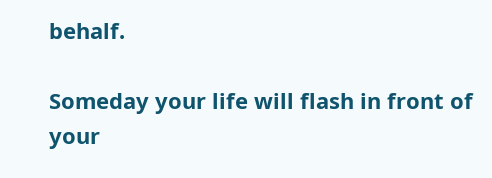behalf.

Someday your life will flash in front of your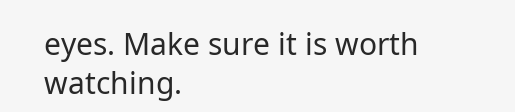eyes. Make sure it is worth watching.